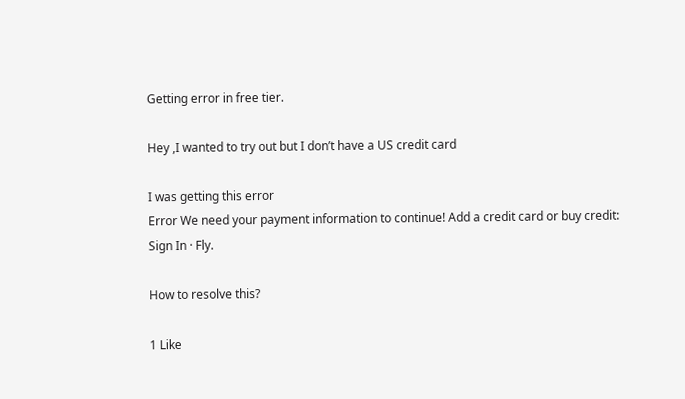Getting error in free tier.

Hey ,I wanted to try out but I don’t have a US credit card

I was getting this error
Error We need your payment information to continue! Add a credit card or buy credit: Sign In · Fly.

How to resolve this?

1 Like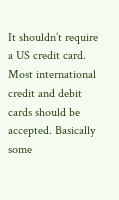It shouldn’t require a US credit card. Most international credit and debit cards should be accepted. Basically some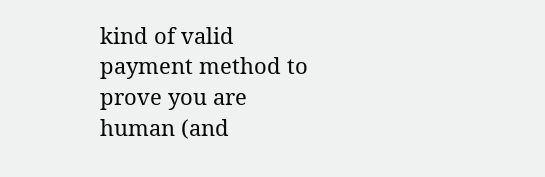kind of valid payment method to prove you are human (and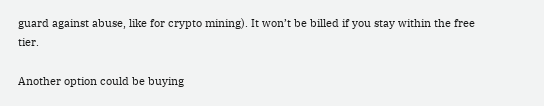guard against abuse, like for crypto mining). It won’t be billed if you stay within the free tier.

Another option could be buying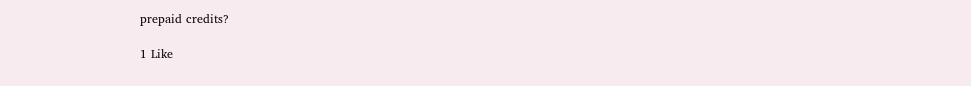prepaid credits?

1 Like